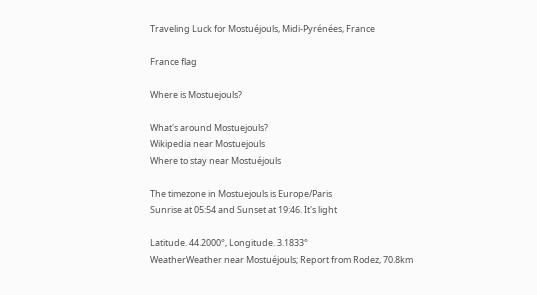Traveling Luck for Mostuéjouls, Midi-Pyrénées, France

France flag

Where is Mostuejouls?

What's around Mostuejouls?
Wikipedia near Mostuejouls
Where to stay near Mostuéjouls

The timezone in Mostuejouls is Europe/Paris
Sunrise at 05:54 and Sunset at 19:46. It's light

Latitude. 44.2000°, Longitude. 3.1833°
WeatherWeather near Mostuéjouls; Report from Rodez, 70.8km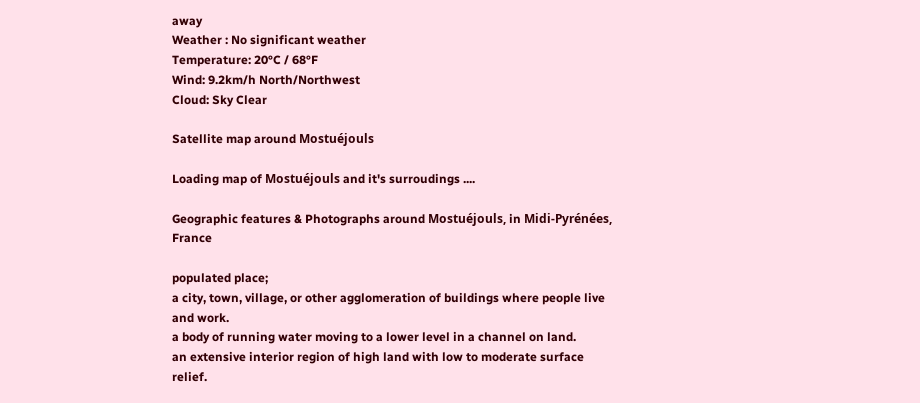away
Weather : No significant weather
Temperature: 20°C / 68°F
Wind: 9.2km/h North/Northwest
Cloud: Sky Clear

Satellite map around Mostuéjouls

Loading map of Mostuéjouls and it's surroudings ....

Geographic features & Photographs around Mostuéjouls, in Midi-Pyrénées, France

populated place;
a city, town, village, or other agglomeration of buildings where people live and work.
a body of running water moving to a lower level in a channel on land.
an extensive interior region of high land with low to moderate surface relief.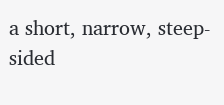a short, narrow, steep-sided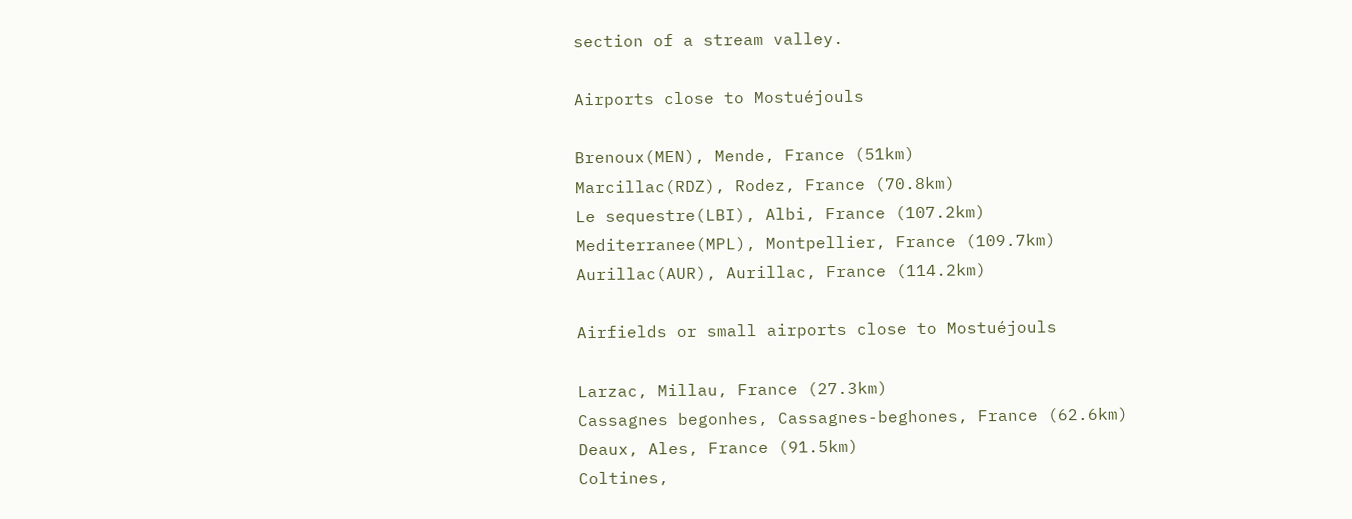section of a stream valley.

Airports close to Mostuéjouls

Brenoux(MEN), Mende, France (51km)
Marcillac(RDZ), Rodez, France (70.8km)
Le sequestre(LBI), Albi, France (107.2km)
Mediterranee(MPL), Montpellier, France (109.7km)
Aurillac(AUR), Aurillac, France (114.2km)

Airfields or small airports close to Mostuéjouls

Larzac, Millau, France (27.3km)
Cassagnes begonhes, Cassagnes-beghones, France (62.6km)
Deaux, Ales, France (91.5km)
Coltines,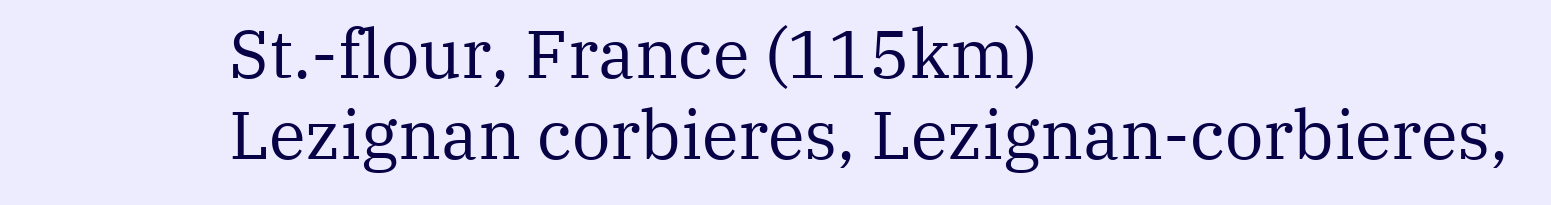St.-flour, France (115km)
Lezignan corbieres, Lezignan-corbieres,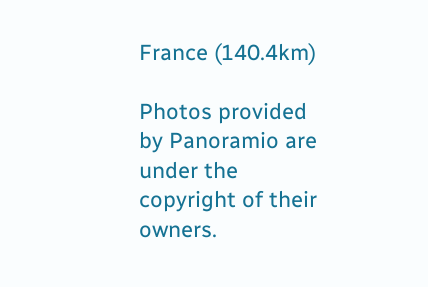France (140.4km)

Photos provided by Panoramio are under the copyright of their owners.